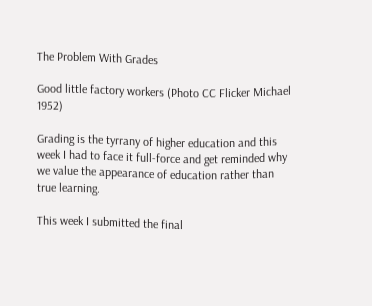The Problem With Grades

Good little factory workers (Photo CC Flicker Michael 1952)

Grading is the tyrrany of higher education and this week I had to face it full-force and get reminded why we value the appearance of education rather than true learning.

This week I submitted the final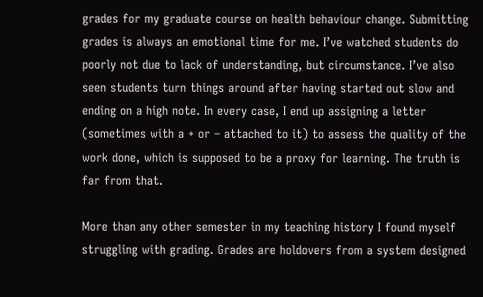grades for my graduate course on health behaviour change. Submitting grades is always an emotional time for me. I’ve watched students do poorly not due to lack of understanding, but circumstance. I’ve also seen students turn things around after having started out slow and ending on a high note. In every case, I end up assigning a letter (sometimes with a + or – attached to it) to assess the quality of the work done, which is supposed to be a proxy for learning. The truth is far from that.

More than any other semester in my teaching history I found myself struggling with grading. Grades are holdovers from a system designed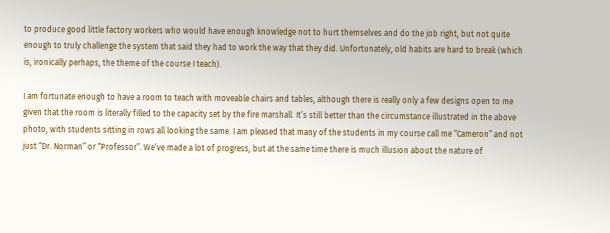to produce good little factory workers who would have enough knowledge not to hurt themselves and do the job right, but not quite enough to truly challenge the system that said they had to work the way that they did. Unfortunately, old habits are hard to break (which is, ironically perhaps, the theme of the course I teach).

I am fortunate enough to have a room to teach with moveable chairs and tables, although there is really only a few designs open to me given that the room is literally filled to the capacity set by the fire marshall. It’s still better than the circumstance illustrated in the above photo, with students sitting in rows all looking the same. I am pleased that many of the students in my course call me “Cameron” and not just “Dr. Norman” or “Professor”. We’ve made a lot of progress, but at the same time there is much illusion about the nature of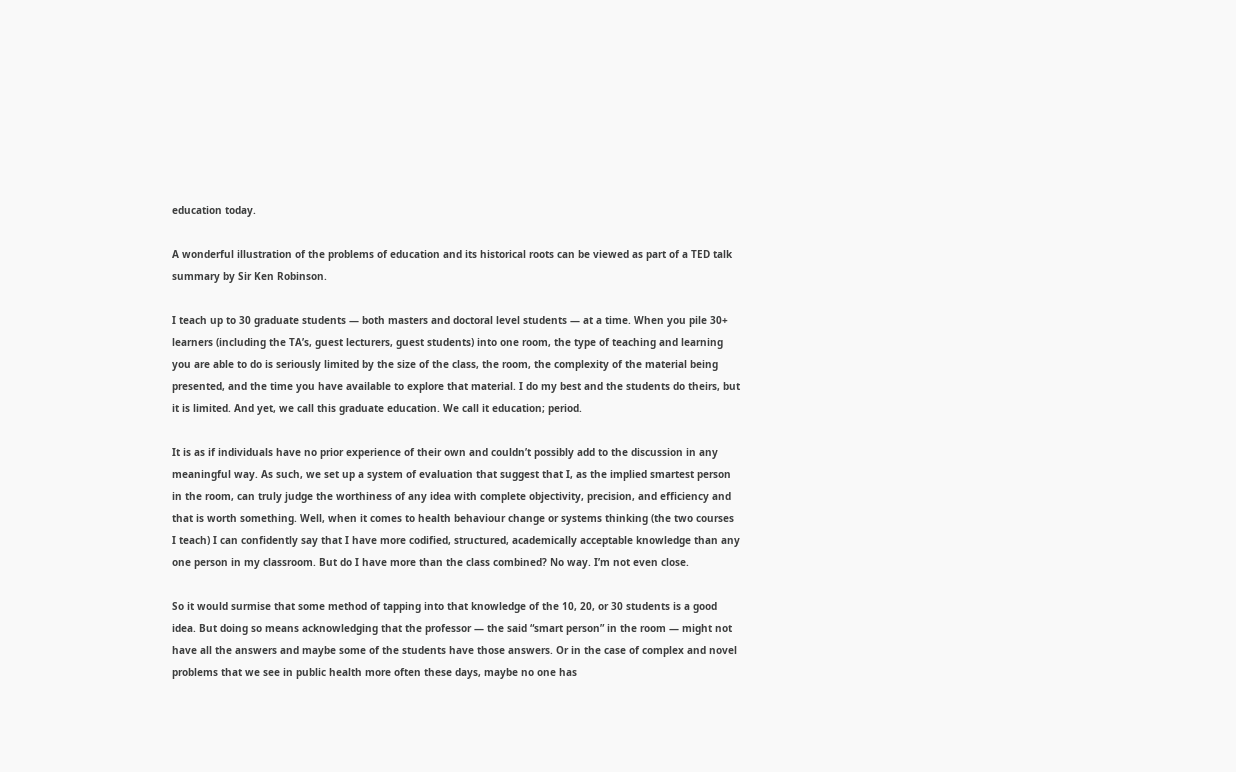education today.

A wonderful illustration of the problems of education and its historical roots can be viewed as part of a TED talk summary by Sir Ken Robinson.

I teach up to 30 graduate students — both masters and doctoral level students — at a time. When you pile 30+ learners (including the TA’s, guest lecturers, guest students) into one room, the type of teaching and learning you are able to do is seriously limited by the size of the class, the room, the complexity of the material being presented, and the time you have available to explore that material. I do my best and the students do theirs, but it is limited. And yet, we call this graduate education. We call it education; period.

It is as if individuals have no prior experience of their own and couldn’t possibly add to the discussion in any meaningful way. As such, we set up a system of evaluation that suggest that I, as the implied smartest person in the room, can truly judge the worthiness of any idea with complete objectivity, precision, and efficiency and that is worth something. Well, when it comes to health behaviour change or systems thinking (the two courses I teach) I can confidently say that I have more codified, structured, academically acceptable knowledge than any one person in my classroom. But do I have more than the class combined? No way. I’m not even close.

So it would surmise that some method of tapping into that knowledge of the 10, 20, or 30 students is a good idea. But doing so means acknowledging that the professor — the said “smart person” in the room — might not have all the answers and maybe some of the students have those answers. Or in the case of complex and novel problems that we see in public health more often these days, maybe no one has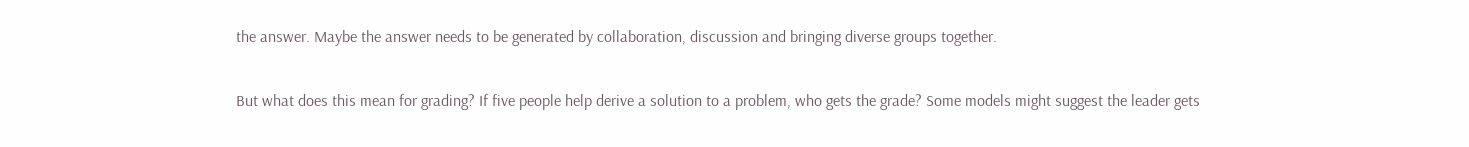the answer. Maybe the answer needs to be generated by collaboration, discussion and bringing diverse groups together.

But what does this mean for grading? If five people help derive a solution to a problem, who gets the grade? Some models might suggest the leader gets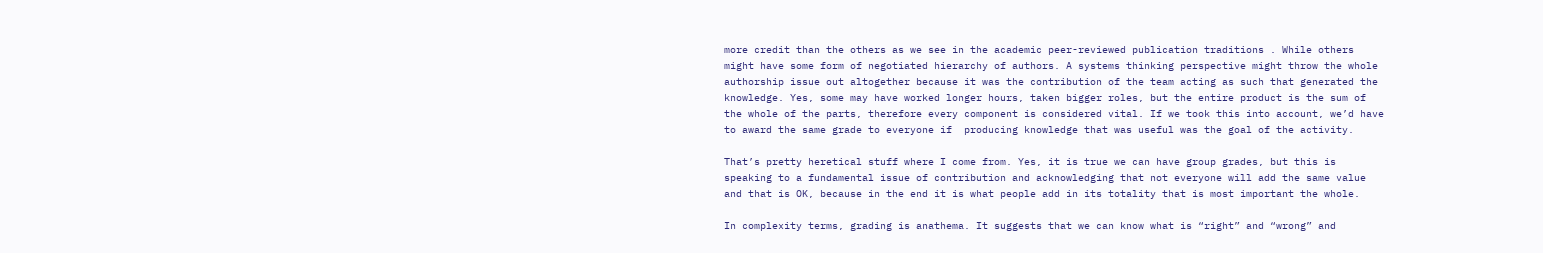more credit than the others as we see in the academic peer-reviewed publication traditions . While others might have some form of negotiated hierarchy of authors. A systems thinking perspective might throw the whole authorship issue out altogether because it was the contribution of the team acting as such that generated the knowledge. Yes, some may have worked longer hours, taken bigger roles, but the entire product is the sum of the whole of the parts, therefore every component is considered vital. If we took this into account, we’d have to award the same grade to everyone if  producing knowledge that was useful was the goal of the activity.

That’s pretty heretical stuff where I come from. Yes, it is true we can have group grades, but this is speaking to a fundamental issue of contribution and acknowledging that not everyone will add the same value and that is OK, because in the end it is what people add in its totality that is most important the whole.

In complexity terms, grading is anathema. It suggests that we can know what is “right” and “wrong” and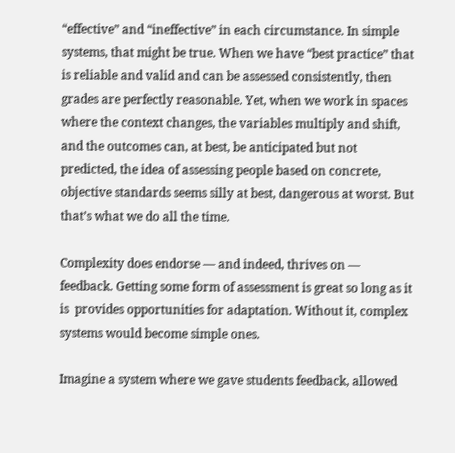“effective” and “ineffective” in each circumstance. In simple systems, that might be true. When we have “best practice” that is reliable and valid and can be assessed consistently, then grades are perfectly reasonable. Yet, when we work in spaces where the context changes, the variables multiply and shift, and the outcomes can, at best, be anticipated but not predicted, the idea of assessing people based on concrete, objective standards seems silly at best, dangerous at worst. But that’s what we do all the time.

Complexity does endorse — and indeed, thrives on — feedback. Getting some form of assessment is great so long as it is  provides opportunities for adaptation. Without it, complex systems would become simple ones.

Imagine a system where we gave students feedback, allowed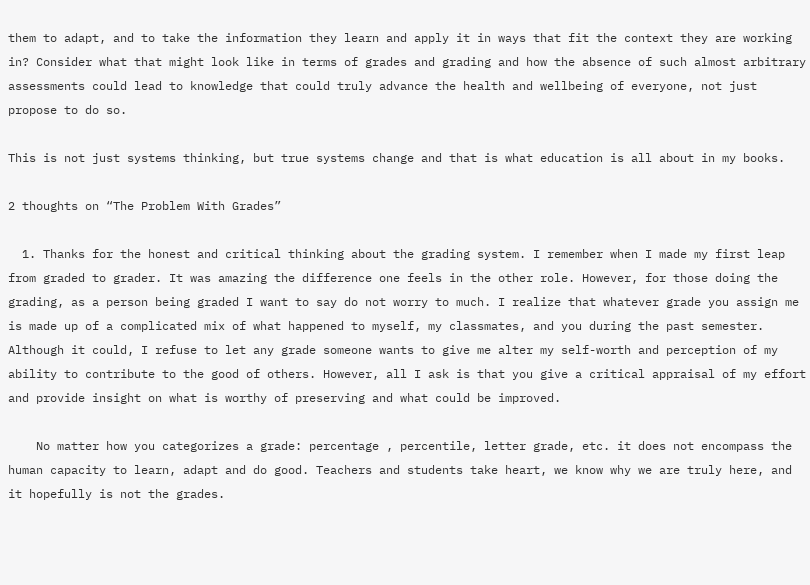them to adapt, and to take the information they learn and apply it in ways that fit the context they are working in? Consider what that might look like in terms of grades and grading and how the absence of such almost arbitrary assessments could lead to knowledge that could truly advance the health and wellbeing of everyone, not just propose to do so.

This is not just systems thinking, but true systems change and that is what education is all about in my books.

2 thoughts on “The Problem With Grades”

  1. Thanks for the honest and critical thinking about the grading system. I remember when I made my first leap from graded to grader. It was amazing the difference one feels in the other role. However, for those doing the grading, as a person being graded I want to say do not worry to much. I realize that whatever grade you assign me is made up of a complicated mix of what happened to myself, my classmates, and you during the past semester. Although it could, I refuse to let any grade someone wants to give me alter my self-worth and perception of my ability to contribute to the good of others. However, all I ask is that you give a critical appraisal of my effort and provide insight on what is worthy of preserving and what could be improved.

    No matter how you categorizes a grade: percentage , percentile, letter grade, etc. it does not encompass the human capacity to learn, adapt and do good. Teachers and students take heart, we know why we are truly here, and it hopefully is not the grades.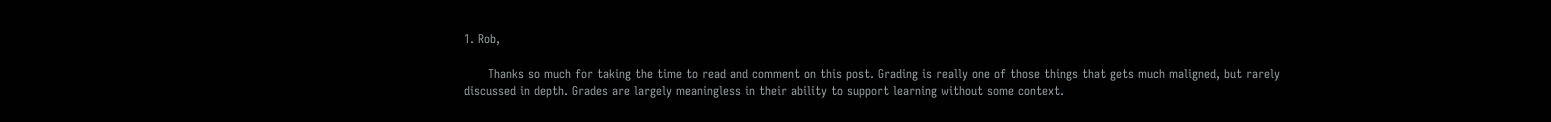1. Rob,

      Thanks so much for taking the time to read and comment on this post. Grading is really one of those things that gets much maligned, but rarely discussed in depth. Grades are largely meaningless in their ability to support learning without some context.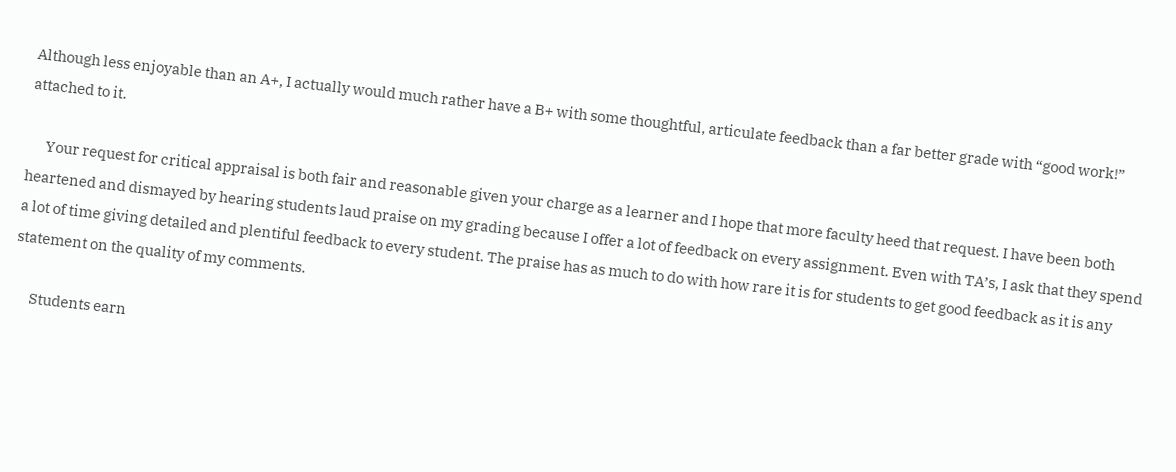Although less enjoyable than an A+, I actually would much rather have a B+ with some thoughtful, articulate feedback than a far better grade with “good work!” attached to it.

      Your request for critical appraisal is both fair and reasonable given your charge as a learner and I hope that more faculty heed that request. I have been both heartened and dismayed by hearing students laud praise on my grading because I offer a lot of feedback on every assignment. Even with TA’s, I ask that they spend a lot of time giving detailed and plentiful feedback to every student. The praise has as much to do with how rare it is for students to get good feedback as it is any statement on the quality of my comments.

      Students earn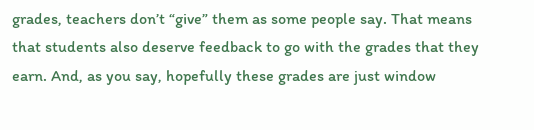grades, teachers don’t “give” them as some people say. That means that students also deserve feedback to go with the grades that they earn. And, as you say, hopefully these grades are just window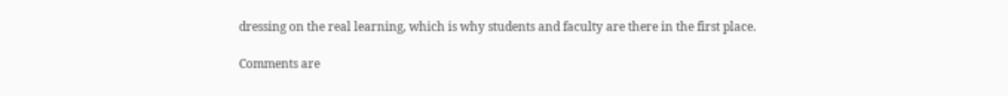dressing on the real learning, which is why students and faculty are there in the first place.

Comments are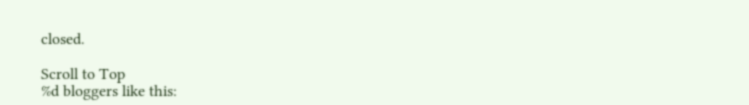closed.

Scroll to Top
%d bloggers like this: